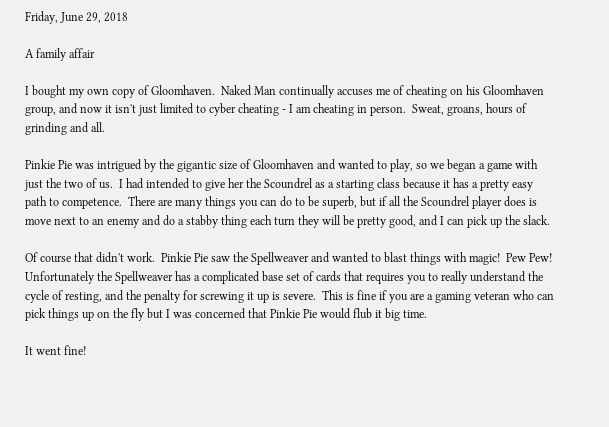Friday, June 29, 2018

A family affair

I bought my own copy of Gloomhaven.  Naked Man continually accuses me of cheating on his Gloomhaven group, and now it isn't just limited to cyber cheating - I am cheating in person.  Sweat, groans, hours of grinding and all.

Pinkie Pie was intrigued by the gigantic size of Gloomhaven and wanted to play, so we began a game with just the two of us.  I had intended to give her the Scoundrel as a starting class because it has a pretty easy path to competence.  There are many things you can do to be superb, but if all the Scoundrel player does is move next to an enemy and do a stabby thing each turn they will be pretty good, and I can pick up the slack.

Of course that didn't work.  Pinkie Pie saw the Spellweaver and wanted to blast things with magic!  Pew Pew!  Unfortunately the Spellweaver has a complicated base set of cards that requires you to really understand the cycle of resting, and the penalty for screwing it up is severe.  This is fine if you are a gaming veteran who can pick things up on the fly but I was concerned that Pinkie Pie would flub it big time.

It went fine!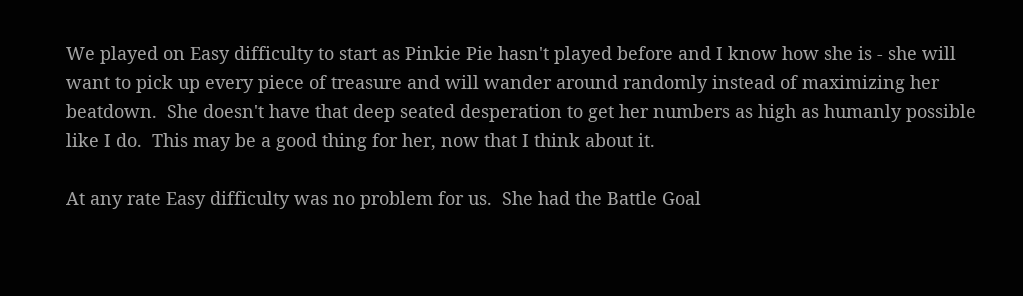We played on Easy difficulty to start as Pinkie Pie hasn't played before and I know how she is - she will want to pick up every piece of treasure and will wander around randomly instead of maximizing her beatdown.  She doesn't have that deep seated desperation to get her numbers as high as humanly possible like I do.  This may be a good thing for her, now that I think about it.

At any rate Easy difficulty was no problem for us.  She had the Battle Goal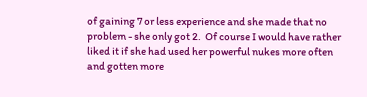of gaining 7 or less experience and she made that no problem - she only got 2.  Of course I would have rather liked it if she had used her powerful nukes more often and gotten more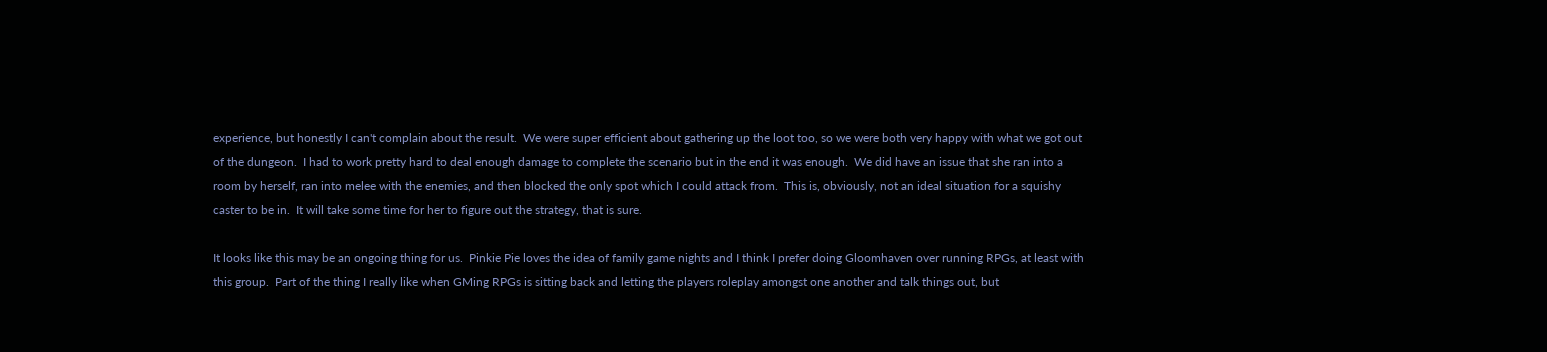experience, but honestly I can't complain about the result.  We were super efficient about gathering up the loot too, so we were both very happy with what we got out of the dungeon.  I had to work pretty hard to deal enough damage to complete the scenario but in the end it was enough.  We did have an issue that she ran into a room by herself, ran into melee with the enemies, and then blocked the only spot which I could attack from.  This is, obviously, not an ideal situation for a squishy caster to be in.  It will take some time for her to figure out the strategy, that is sure.

It looks like this may be an ongoing thing for us.  Pinkie Pie loves the idea of family game nights and I think I prefer doing Gloomhaven over running RPGs, at least with this group.  Part of the thing I really like when GMing RPGs is sitting back and letting the players roleplay amongst one another and talk things out, but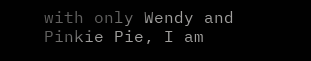with only Wendy and Pinkie Pie, I am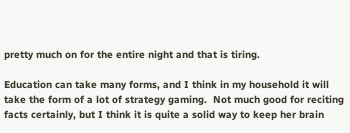pretty much on for the entire night and that is tiring.

Education can take many forms, and I think in my household it will take the form of a lot of strategy gaming.  Not much good for reciting facts certainly, but I think it is quite a solid way to keep her brain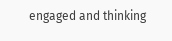engaged and thinking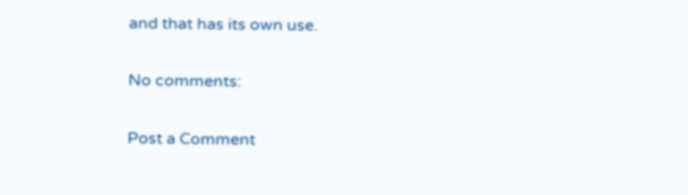and that has its own use.

No comments:

Post a Comment